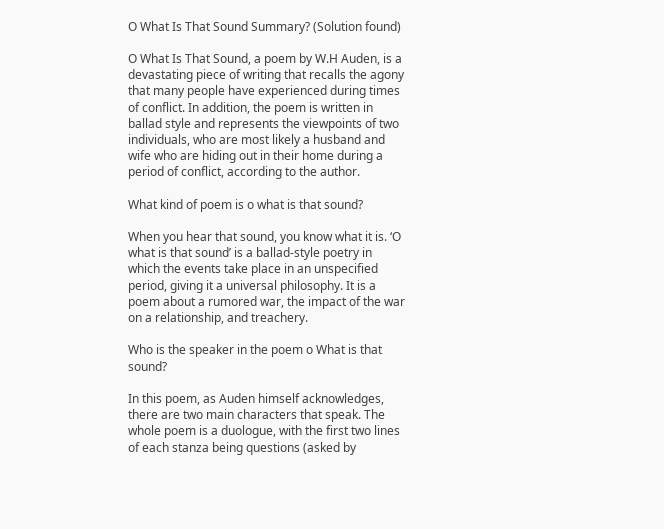O What Is That Sound Summary? (Solution found)

O What Is That Sound, a poem by W.H Auden, is a devastating piece of writing that recalls the agony that many people have experienced during times of conflict. In addition, the poem is written in ballad style and represents the viewpoints of two individuals, who are most likely a husband and wife who are hiding out in their home during a period of conflict, according to the author.

What kind of poem is o what is that sound?

When you hear that sound, you know what it is. ‘O what is that sound’ is a ballad-style poetry in which the events take place in an unspecified period, giving it a universal philosophy. It is a poem about a rumored war, the impact of the war on a relationship, and treachery.

Who is the speaker in the poem o What is that sound?

In this poem, as Auden himself acknowledges, there are two main characters that speak. The whole poem is a duologue, with the first two lines of each stanza being questions (asked by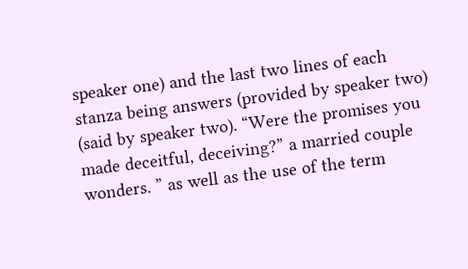speaker one) and the last two lines of each stanza being answers (provided by speaker two) (said by speaker two). “Were the promises you made deceitful, deceiving?” a married couple wonders. ” as well as the use of the term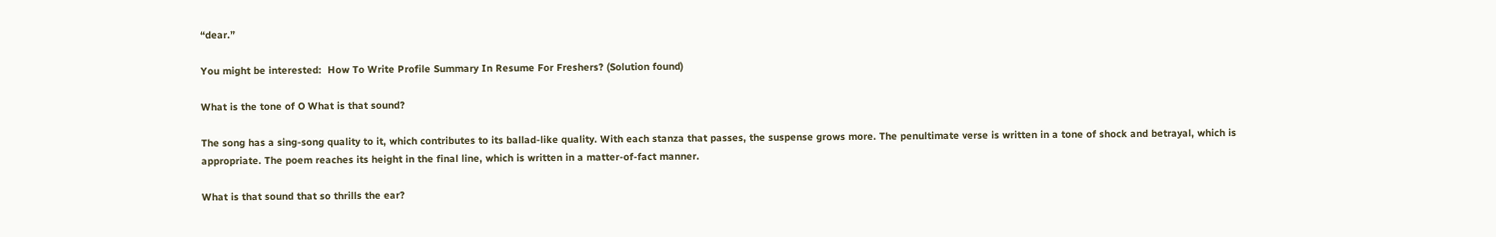“dear.”

You might be interested:  How To Write Profile Summary In Resume For Freshers? (Solution found)

What is the tone of O What is that sound?

The song has a sing-song quality to it, which contributes to its ballad-like quality. With each stanza that passes, the suspense grows more. The penultimate verse is written in a tone of shock and betrayal, which is appropriate. The poem reaches its height in the final line, which is written in a matter-of-fact manner.

What is that sound that so thrills the ear?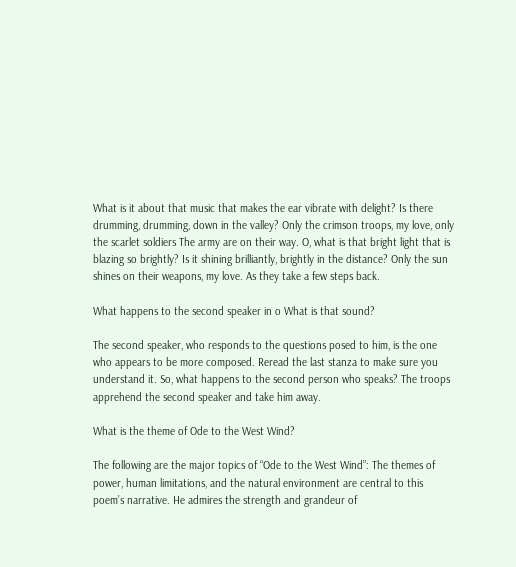What is it about that music that makes the ear vibrate with delight? Is there drumming, drumming, down in the valley? Only the crimson troops, my love, only the scarlet soldiers The army are on their way. O, what is that bright light that is blazing so brightly? Is it shining brilliantly, brightly in the distance? Only the sun shines on their weapons, my love. As they take a few steps back.

What happens to the second speaker in o What is that sound?

The second speaker, who responds to the questions posed to him, is the one who appears to be more composed. Reread the last stanza to make sure you understand it. So, what happens to the second person who speaks? The troops apprehend the second speaker and take him away.

What is the theme of Ode to the West Wind?

The following are the major topics of “Ode to the West Wind”: The themes of power, human limitations, and the natural environment are central to this poem’s narrative. He admires the strength and grandeur of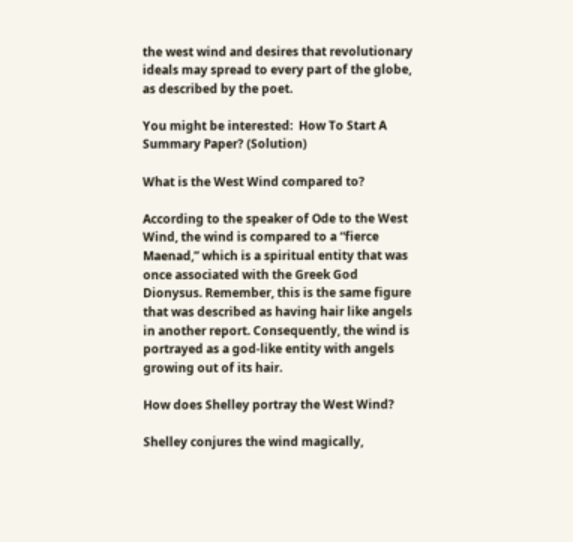the west wind and desires that revolutionary ideals may spread to every part of the globe, as described by the poet.

You might be interested:  How To Start A Summary Paper? (Solution)

What is the West Wind compared to?

According to the speaker of Ode to the West Wind, the wind is compared to a “fierce Maenad,” which is a spiritual entity that was once associated with the Greek God Dionysus. Remember, this is the same figure that was described as having hair like angels in another report. Consequently, the wind is portrayed as a god-like entity with angels growing out of its hair.

How does Shelley portray the West Wind?

Shelley conjures the wind magically,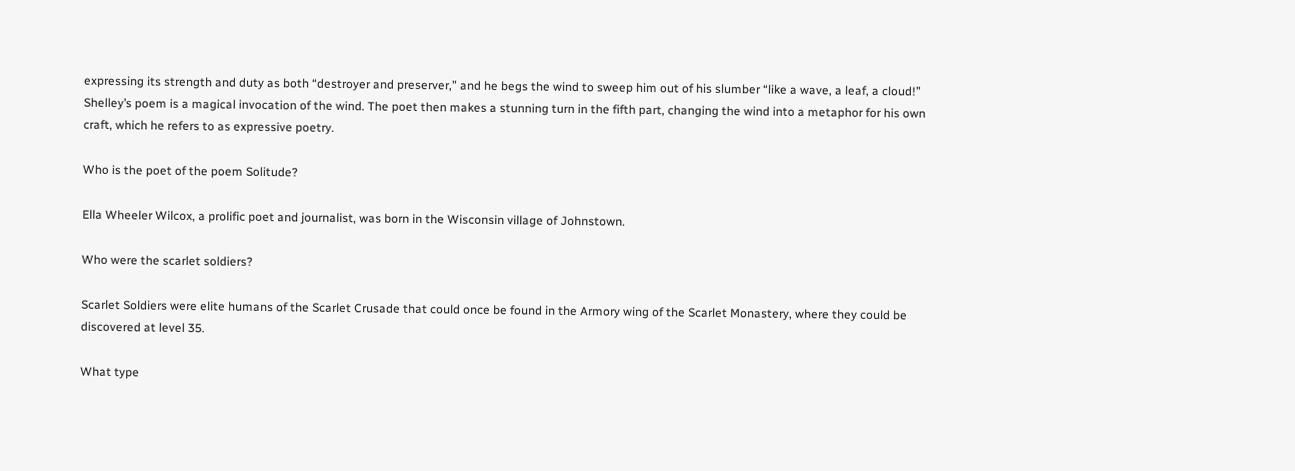expressing its strength and duty as both “destroyer and preserver,” and he begs the wind to sweep him out of his slumber “like a wave, a leaf, a cloud!” Shelley’s poem is a magical invocation of the wind. The poet then makes a stunning turn in the fifth part, changing the wind into a metaphor for his own craft, which he refers to as expressive poetry.

Who is the poet of the poem Solitude?

Ella Wheeler Wilcox, a prolific poet and journalist, was born in the Wisconsin village of Johnstown.

Who were the scarlet soldiers?

Scarlet Soldiers were elite humans of the Scarlet Crusade that could once be found in the Armory wing of the Scarlet Monastery, where they could be discovered at level 35.

What type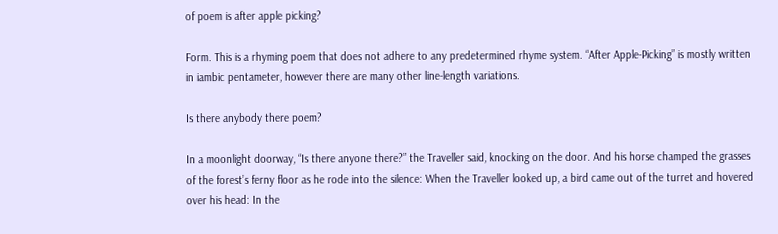of poem is after apple picking?

Form. This is a rhyming poem that does not adhere to any predetermined rhyme system. “After Apple-Picking” is mostly written in iambic pentameter, however there are many other line-length variations.

Is there anybody there poem?

In a moonlight doorway, “Is there anyone there?” the Traveller said, knocking on the door. And his horse champed the grasses of the forest’s ferny floor as he rode into the silence: When the Traveller looked up, a bird came out of the turret and hovered over his head: In the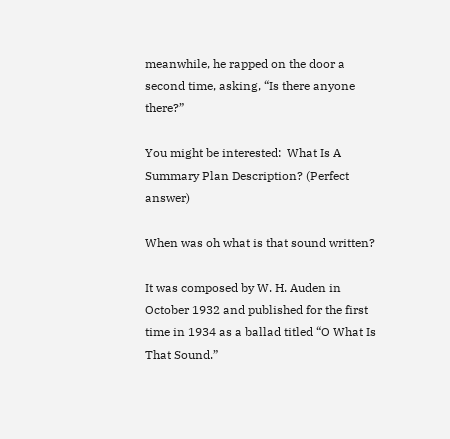meanwhile, he rapped on the door a second time, asking, “Is there anyone there?”

You might be interested:  What Is A Summary Plan Description? (Perfect answer)

When was oh what is that sound written?

It was composed by W. H. Auden in October 1932 and published for the first time in 1934 as a ballad titled “O What Is That Sound.”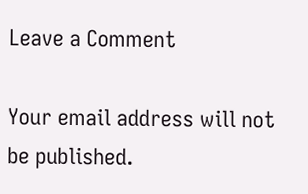Leave a Comment

Your email address will not be published.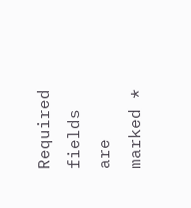Required fields are marked *